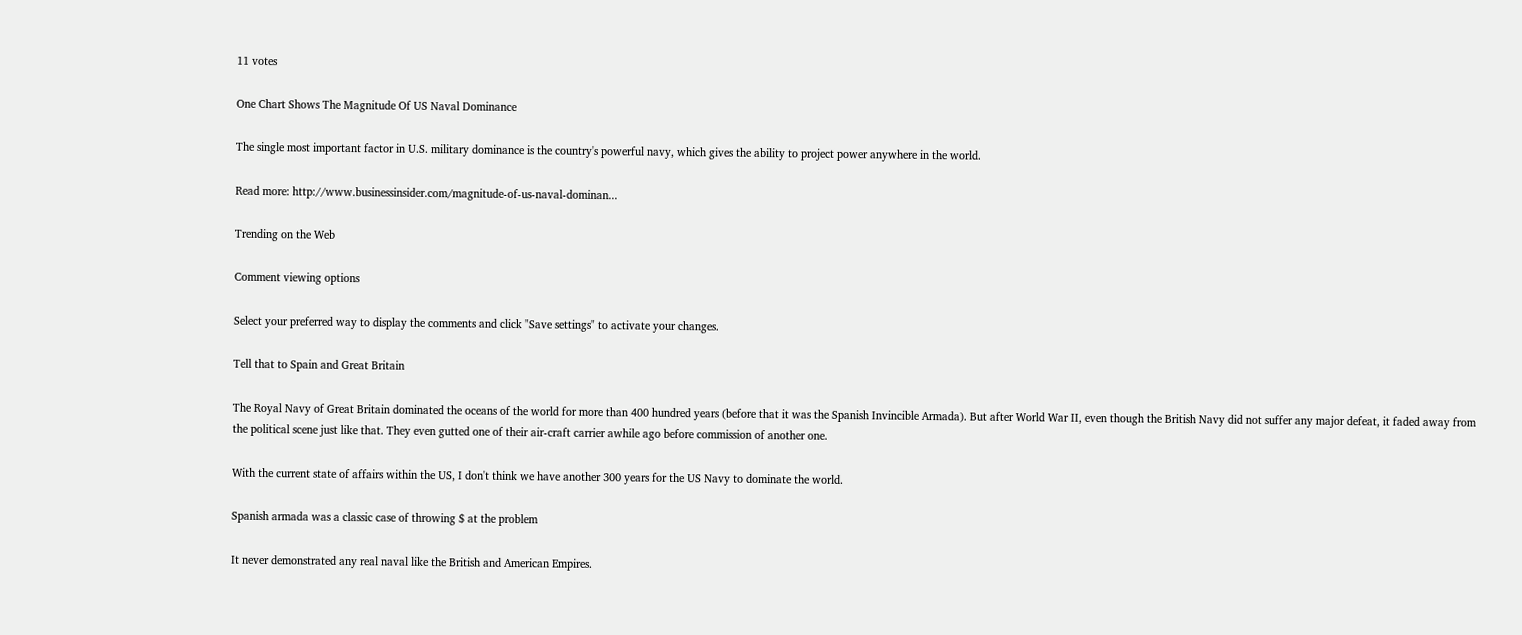11 votes

One Chart Shows The Magnitude Of US Naval Dominance

The single most important factor in U.S. military dominance is the country's powerful navy, which gives the ability to project power anywhere in the world.

Read more: http://www.businessinsider.com/magnitude-of-us-naval-dominan...

Trending on the Web

Comment viewing options

Select your preferred way to display the comments and click "Save settings" to activate your changes.

Tell that to Spain and Great Britain

The Royal Navy of Great Britain dominated the oceans of the world for more than 400 hundred years (before that it was the Spanish Invincible Armada). But after World War II, even though the British Navy did not suffer any major defeat, it faded away from the political scene just like that. They even gutted one of their air-craft carrier awhile ago before commission of another one.

With the current state of affairs within the US, I don't think we have another 300 years for the US Navy to dominate the world.

Spanish armada was a classic case of throwing $ at the problem

It never demonstrated any real naval like the British and American Empires.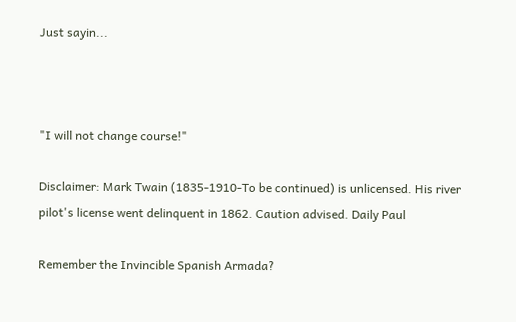Just sayin...



"I will not change course!"

Disclaimer: Mark Twain (1835-1910-To be continued) is unlicensed. His river pilot's license went delinquent in 1862. Caution advised. Daily Paul

Remember the Invincible Spanish Armada?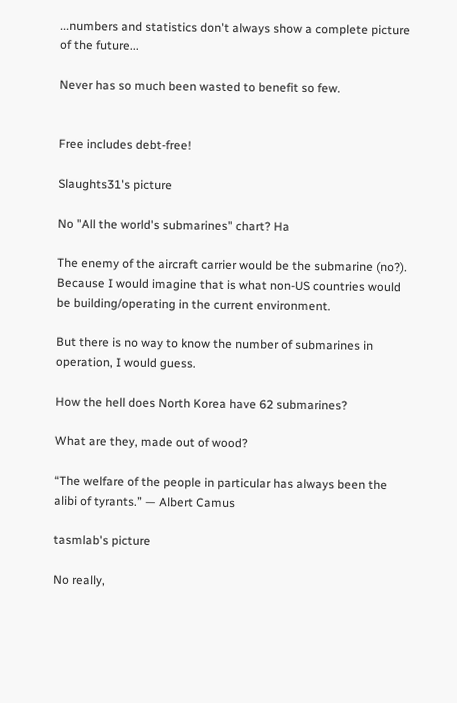...numbers and statistics don't always show a complete picture of the future...

Never has so much been wasted to benefit so few.


Free includes debt-free!

Slaughts31's picture

No "All the world's submarines" chart? Ha

The enemy of the aircraft carrier would be the submarine (no?). Because I would imagine that is what non-US countries would be building/operating in the current environment.

But there is no way to know the number of submarines in operation, I would guess.

How the hell does North Korea have 62 submarines?

What are they, made out of wood?

“The welfare of the people in particular has always been the alibi of tyrants.” — Albert Camus

tasmlab's picture

No really,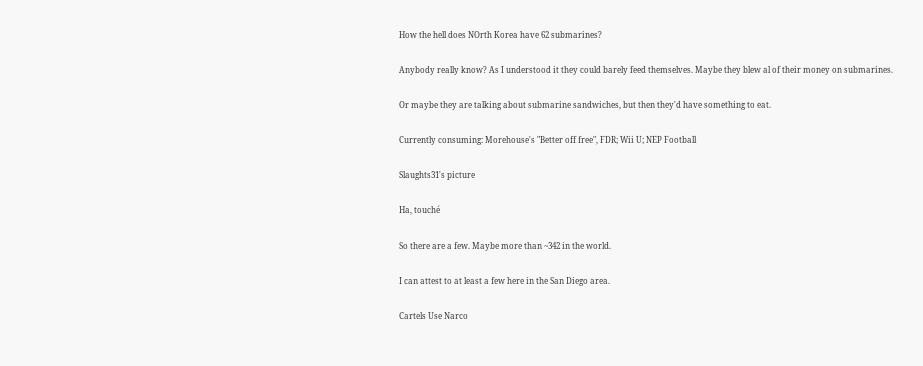How the hell does NOrth Korea have 62 submarines?

Anybody really know? As I understood it they could barely feed themselves. Maybe they blew al of their money on submarines.

Or maybe they are talking about submarine sandwiches, but then they'd have something to eat.

Currently consuming: Morehouse's "Better off free", FDR; Wii U; NEP Football

Slaughts31's picture

Ha, touché

So there are a few. Maybe more than ~342 in the world.

I can attest to at least a few here in the San Diego area.

Cartels Use Narco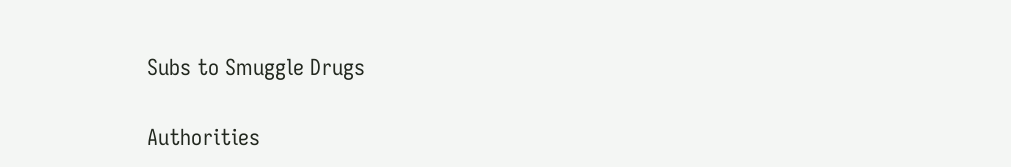Subs to Smuggle Drugs

Authorities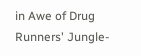in Awe of Drug Runners' Jungle-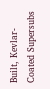Built, Kevlar-Coated Supersubs